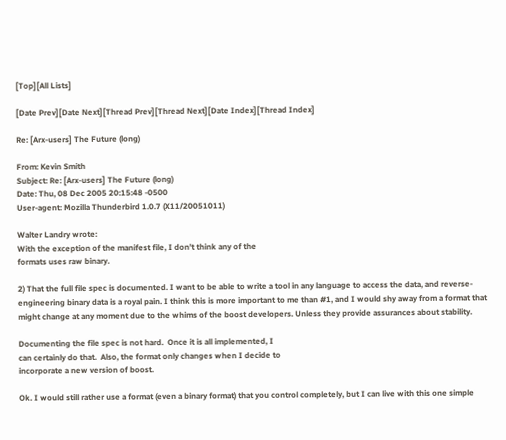[Top][All Lists]

[Date Prev][Date Next][Thread Prev][Thread Next][Date Index][Thread Index]

Re: [Arx-users] The Future (long)

From: Kevin Smith
Subject: Re: [Arx-users] The Future (long)
Date: Thu, 08 Dec 2005 20:15:48 -0500
User-agent: Mozilla Thunderbird 1.0.7 (X11/20051011)

Walter Landry wrote:
With the exception of the manifest file, I don't think any of the
formats uses raw binary.

2) That the full file spec is documented. I want to be able to write a tool in any language to access the data, and reverse-engineering binary data is a royal pain. I think this is more important to me than #1, and I would shy away from a format that might change at any moment due to the whims of the boost developers. Unless they provide assurances about stability.

Documenting the file spec is not hard.  Once it is all implemented, I
can certainly do that.  Also, the format only changes when I decide to
incorporate a new version of boost.

Ok. I would still rather use a format (even a binary format) that you control completely, but I can live with this one simple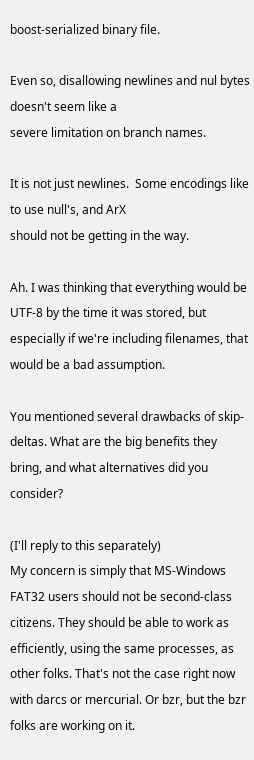boost-serialized binary file.

Even so, disallowing newlines and nul bytes doesn't seem like a
severe limitation on branch names.

It is not just newlines.  Some encodings like to use null's, and ArX
should not be getting in the way.

Ah. I was thinking that everything would be UTF-8 by the time it was stored, but especially if we're including filenames, that would be a bad assumption.

You mentioned several drawbacks of skip-deltas. What are the big benefits they bring, and what alternatives did you consider?

(I'll reply to this separately)
My concern is simply that MS-Windows FAT32 users should not be second-class citizens. They should be able to work as efficiently, using the same processes, as other folks. That's not the case right now with darcs or mercurial. Or bzr, but the bzr folks are working on it.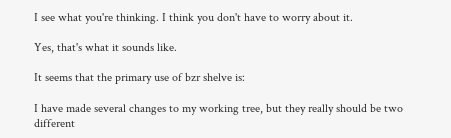I see what you're thinking. I think you don't have to worry about it.

Yes, that's what it sounds like.

It seems that the primary use of bzr shelve is:

I have made several changes to my working tree, but they really should be two different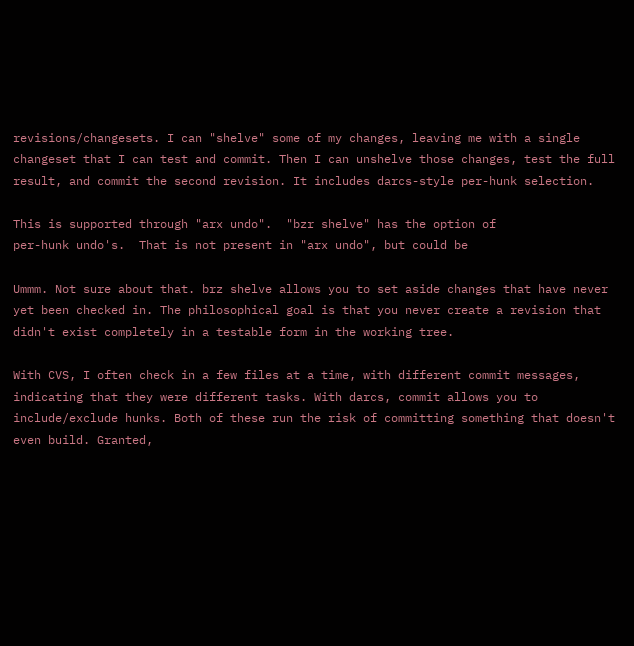revisions/changesets. I can "shelve" some of my changes, leaving me with a single changeset that I can test and commit. Then I can unshelve those changes, test the full result, and commit the second revision. It includes darcs-style per-hunk selection.

This is supported through "arx undo".  "bzr shelve" has the option of
per-hunk undo's.  That is not present in "arx undo", but could be

Ummm. Not sure about that. brz shelve allows you to set aside changes that have never yet been checked in. The philosophical goal is that you never create a revision that didn't exist completely in a testable form in the working tree.

With CVS, I often check in a few files at a time, with different commit messages, indicating that they were different tasks. With darcs, commit allows you to include/exclude hunks. Both of these run the risk of committing something that doesn't even build. Granted,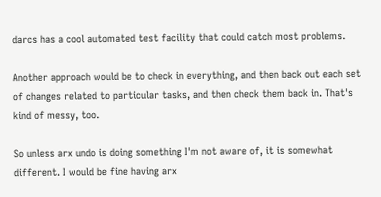darcs has a cool automated test facility that could catch most problems.

Another approach would be to check in everything, and then back out each set of changes related to particular tasks, and then check them back in. That's kind of messy, too.

So unless arx undo is doing something I'm not aware of, it is somewhat different. I would be fine having arx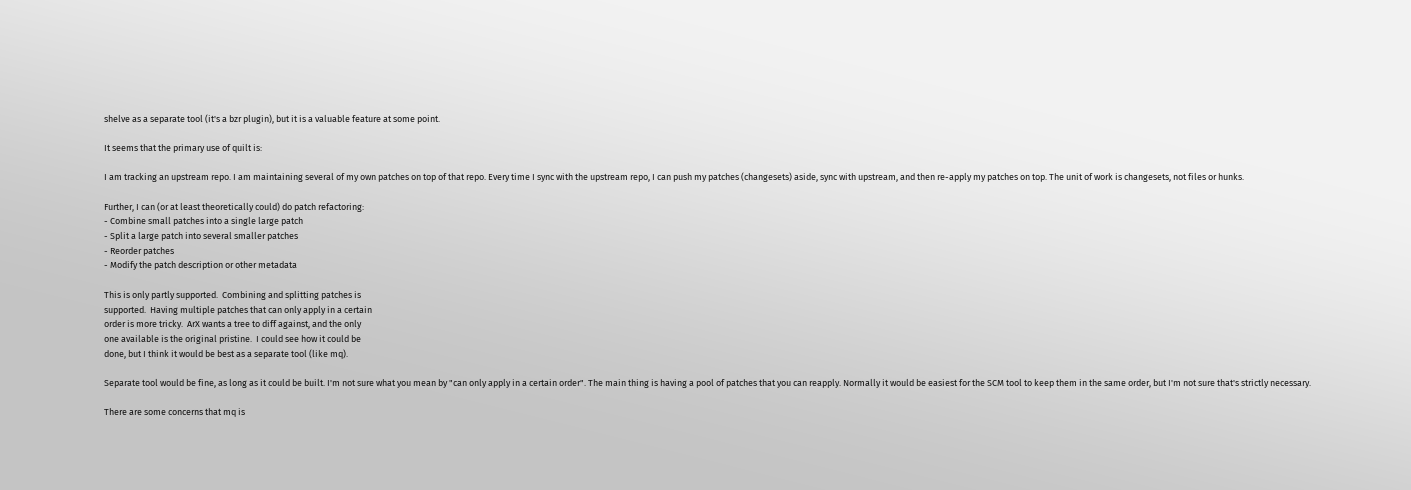shelve as a separate tool (it's a bzr plugin), but it is a valuable feature at some point.

It seems that the primary use of quilt is:

I am tracking an upstream repo. I am maintaining several of my own patches on top of that repo. Every time I sync with the upstream repo, I can push my patches (changesets) aside, sync with upstream, and then re-apply my patches on top. The unit of work is changesets, not files or hunks.

Further, I can (or at least theoretically could) do patch refactoring:
- Combine small patches into a single large patch
- Split a large patch into several smaller patches
- Reorder patches
- Modify the patch description or other metadata

This is only partly supported.  Combining and splitting patches is
supported.  Having multiple patches that can only apply in a certain
order is more tricky.  ArX wants a tree to diff against, and the only
one available is the original pristine.  I could see how it could be
done, but I think it would be best as a separate tool (like mq).

Separate tool would be fine, as long as it could be built. I'm not sure what you mean by "can only apply in a certain order". The main thing is having a pool of patches that you can reapply. Normally it would be easiest for the SCM tool to keep them in the same order, but I'm not sure that's strictly necessary.

There are some concerns that mq is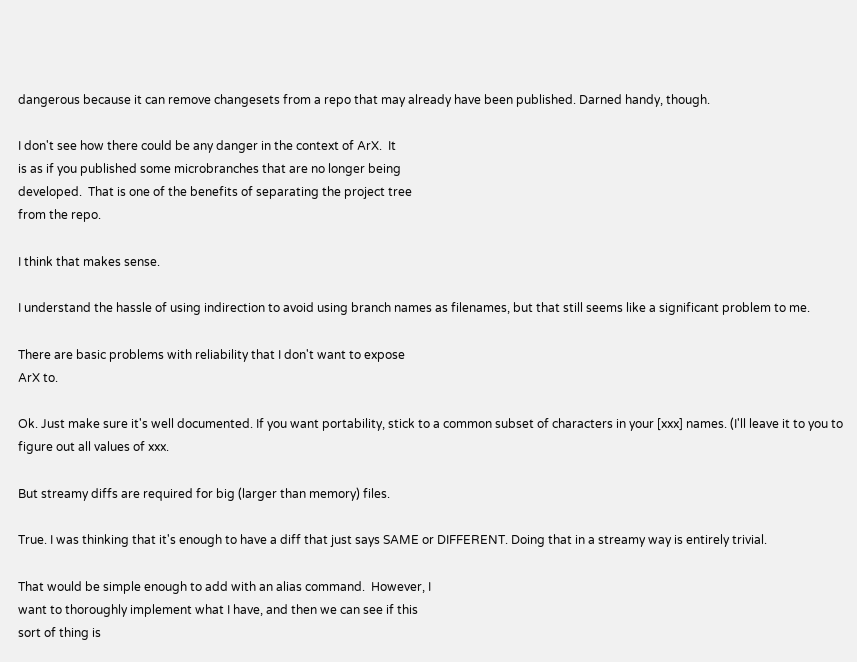dangerous because it can remove changesets from a repo that may already have been published. Darned handy, though.

I don't see how there could be any danger in the context of ArX.  It
is as if you published some microbranches that are no longer being
developed.  That is one of the benefits of separating the project tree
from the repo.

I think that makes sense.

I understand the hassle of using indirection to avoid using branch names as filenames, but that still seems like a significant problem to me.

There are basic problems with reliability that I don't want to expose
ArX to.

Ok. Just make sure it's well documented. If you want portability, stick to a common subset of characters in your [xxx] names. (I'll leave it to you to figure out all values of xxx.

But streamy diffs are required for big (larger than memory) files.

True. I was thinking that it's enough to have a diff that just says SAME or DIFFERENT. Doing that in a streamy way is entirely trivial.

That would be simple enough to add with an alias command.  However, I
want to thoroughly implement what I have, and then we can see if this
sort of thing is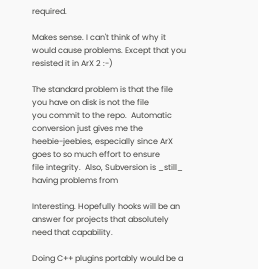required.

Makes sense. I can't think of why it would cause problems. Except that you resisted it in ArX 2 :-)

The standard problem is that the file you have on disk is not the file
you commit to the repo.  Automatic conversion just gives me the
heebie-jeebies, especially since ArX goes to so much effort to ensure
file integrity.  Also, Subversion is _still_ having problems from

Interesting. Hopefully hooks will be an answer for projects that absolutely need that capability.

Doing C++ plugins portably would be a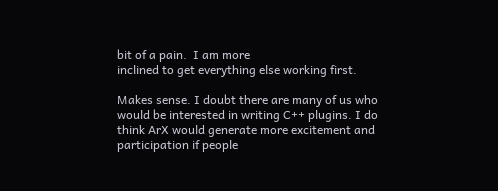bit of a pain.  I am more
inclined to get everything else working first.

Makes sense. I doubt there are many of us who would be interested in writing C++ plugins. I do think ArX would generate more excitement and participation if people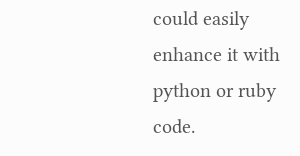could easily enhance it with python or ruby code.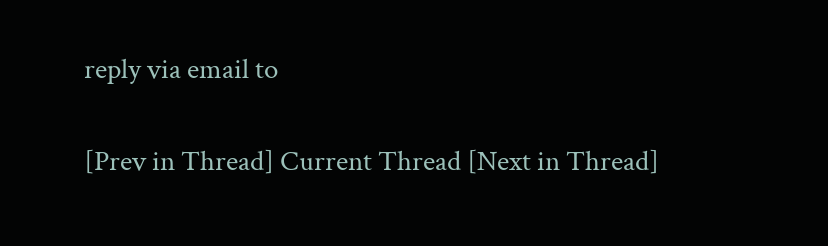reply via email to

[Prev in Thread] Current Thread [Next in Thread]